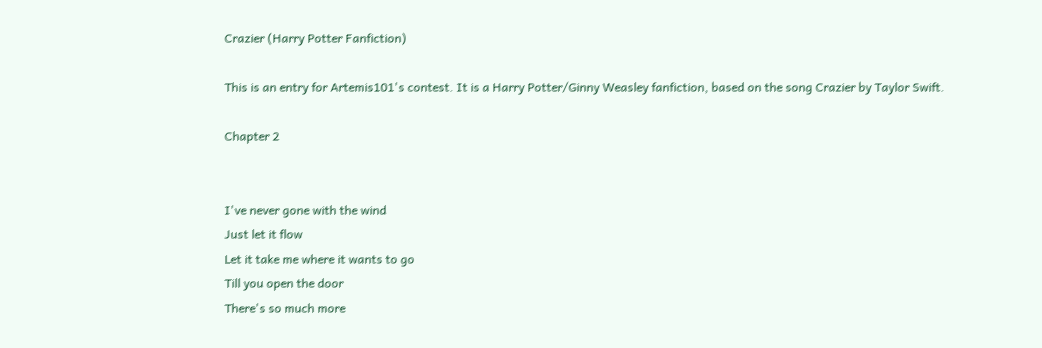Crazier (Harry Potter Fanfiction)

This is an entry for Artemis101's contest. It is a Harry Potter/Ginny Weasley fanfiction, based on the song Crazier by Taylor Swift.

Chapter 2


I've never gone with the wind
Just let it flow
Let it take me where it wants to go
Till you open the door
There's so much more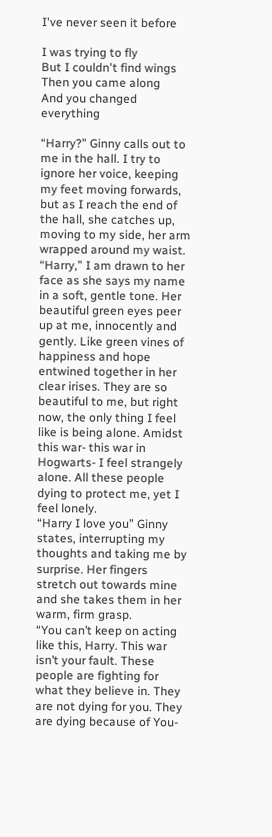I've never seen it before

I was trying to fly
But I couldn't find wings
Then you came along
And you changed everything

“Harry?” Ginny calls out to me in the hall. I try to ignore her voice, keeping my feet moving forwards, but as I reach the end of the hall, she catches up, moving to my side, her arm wrapped around my waist.
“Harry,” I am drawn to her face as she says my name in a soft, gentle tone. Her beautiful green eyes peer up at me, innocently and gently. Like green vines of happiness and hope entwined together in her clear irises. They are so beautiful to me, but right now, the only thing I feel like is being alone. Amidst this war- this war in Hogwarts- I feel strangely alone. All these people dying to protect me, yet I feel lonely.
“Harry I love you” Ginny states, interrupting my thoughts and taking me by surprise. Her fingers stretch out towards mine and she takes them in her warm, firm grasp.
“You can’t keep on acting like this, Harry. This war isn’t your fault. These people are fighting for what they believe in. They are not dying for you. They are dying because of You-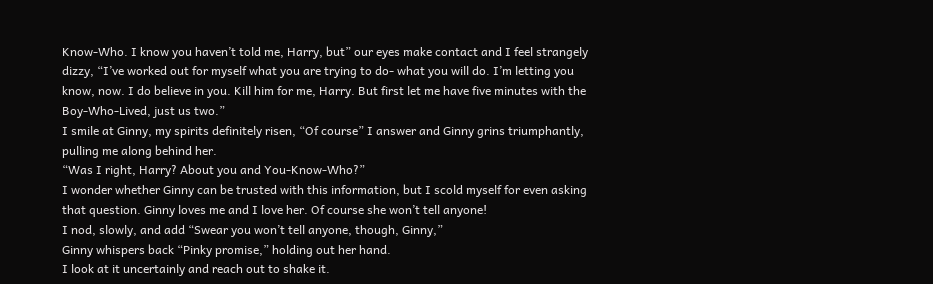Know-Who. I know you haven’t told me, Harry, but” our eyes make contact and I feel strangely dizzy, “I’ve worked out for myself what you are trying to do- what you will do. I’m letting you know, now. I do believe in you. Kill him for me, Harry. But first let me have five minutes with the Boy-Who-Lived, just us two.”
I smile at Ginny, my spirits definitely risen, “Of course” I answer and Ginny grins triumphantly, pulling me along behind her.
“Was I right, Harry? About you and You-Know-Who?”
I wonder whether Ginny can be trusted with this information, but I scold myself for even asking that question. Ginny loves me and I love her. Of course she won’t tell anyone!
I nod, slowly, and add “Swear you won’t tell anyone, though, Ginny,”
Ginny whispers back “Pinky promise,” holding out her hand.
I look at it uncertainly and reach out to shake it.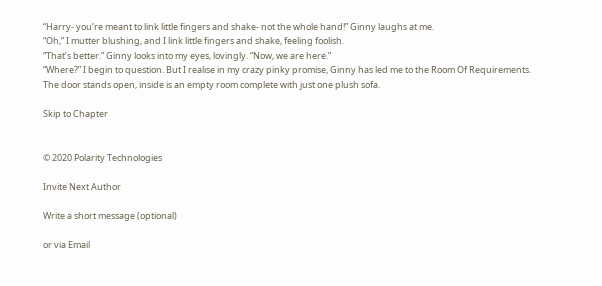“Harry- you’re meant to link little fingers and shake- not the whole hand!” Ginny laughs at me.
“Oh,” I mutter blushing, and I link little fingers and shake, feeling foolish.
“That’s better.” Ginny looks into my eyes, lovingly. “Now, we are here.”
“Where?” I begin to question. But I realise in my crazy pinky promise, Ginny has led me to the Room Of Requirements. The door stands open, inside is an empty room complete with just one plush sofa.

Skip to Chapter


© 2020 Polarity Technologies

Invite Next Author

Write a short message (optional)

or via Email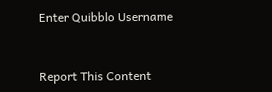Enter Quibblo Username


Report This Content